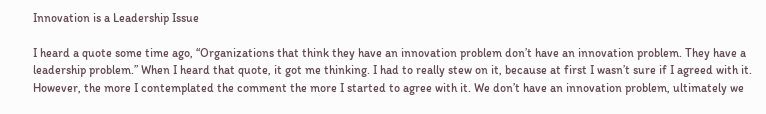Innovation is a Leadership Issue

I heard a quote some time ago, “Organizations that think they have an innovation problem don’t have an innovation problem. They have a leadership problem.” When I heard that quote, it got me thinking. I had to really stew on it, because at first I wasn’t sure if I agreed with it. However, the more I contemplated the comment the more I started to agree with it. We don’t have an innovation problem, ultimately we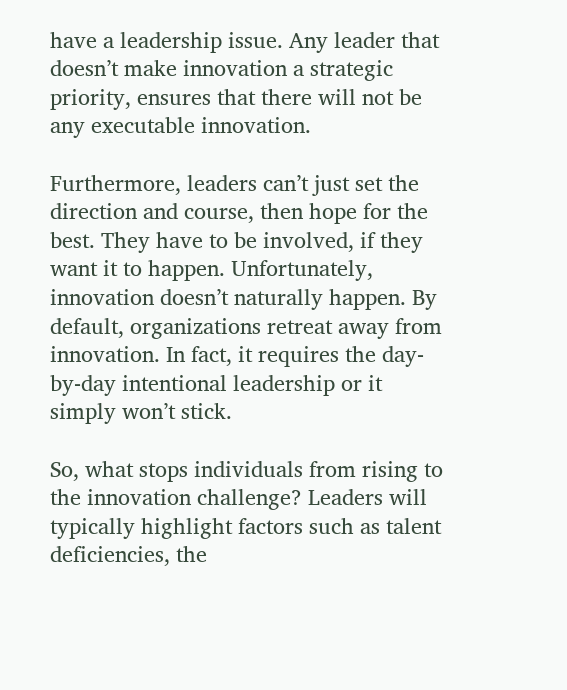have a leadership issue. Any leader that doesn’t make innovation a strategic priority, ensures that there will not be any executable innovation.

Furthermore, leaders can’t just set the direction and course, then hope for the best. They have to be involved, if they want it to happen. Unfortunately, innovation doesn’t naturally happen. By default, organizations retreat away from innovation. In fact, it requires the day-by-day intentional leadership or it simply won’t stick.

So, what stops individuals from rising to the innovation challenge? Leaders will typically highlight factors such as talent deficiencies, the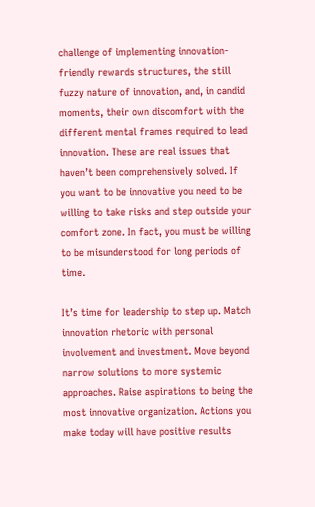challenge of implementing innovation-friendly rewards structures, the still fuzzy nature of innovation, and, in candid moments, their own discomfort with the different mental frames required to lead innovation. These are real issues that haven’t been comprehensively solved. If you want to be innovative you need to be willing to take risks and step outside your comfort zone. In fact, you must be willing to be misunderstood for long periods of time.

It’s time for leadership to step up. Match innovation rhetoric with personal involvement and investment. Move beyond narrow solutions to more systemic approaches. Raise aspirations to being the most innovative organization. Actions you make today will have positive results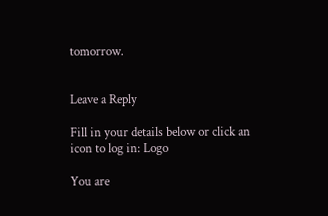tomorrow.


Leave a Reply

Fill in your details below or click an icon to log in: Logo

You are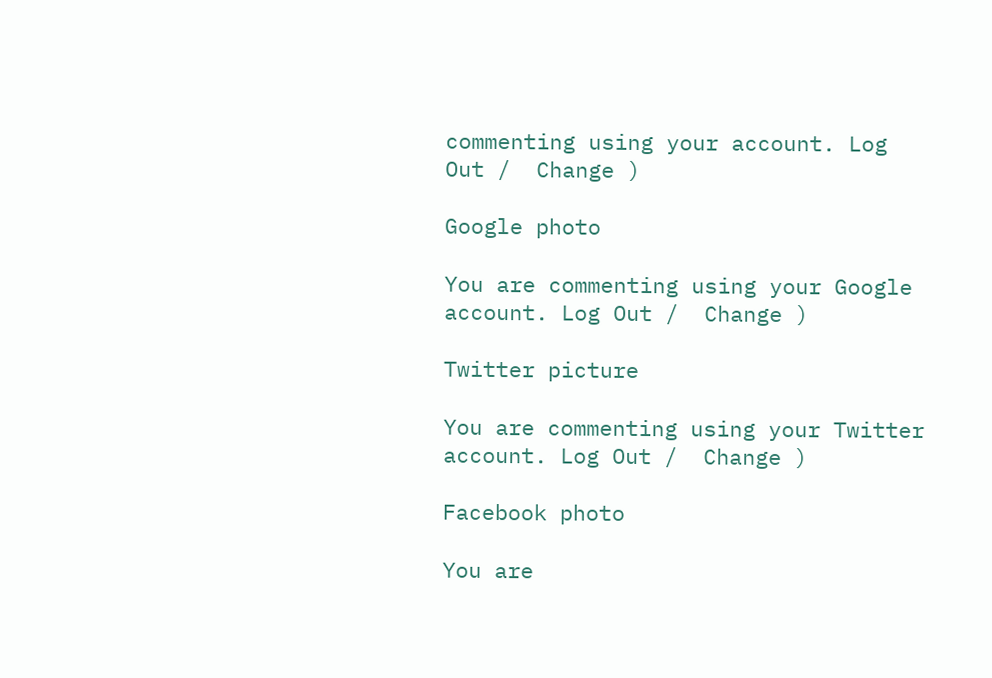commenting using your account. Log Out /  Change )

Google photo

You are commenting using your Google account. Log Out /  Change )

Twitter picture

You are commenting using your Twitter account. Log Out /  Change )

Facebook photo

You are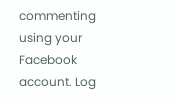commenting using your Facebook account. Log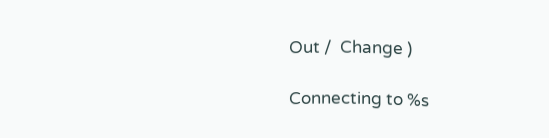Out /  Change )

Connecting to %s